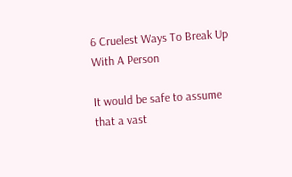6 Cruelest Ways To Break Up With A Person

It would be safe to assume that a vast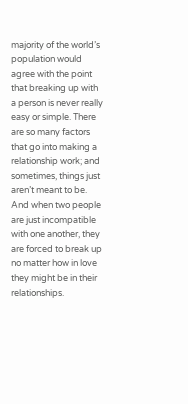majority of the world’s population would agree with the point that breaking up with a person is never really easy or simple. There are so many factors that go into making a relationship work; and sometimes, things just aren’t meant to be. And when two people are just incompatible with one another, they are forced to break up no matter how in love they might be in their relationships.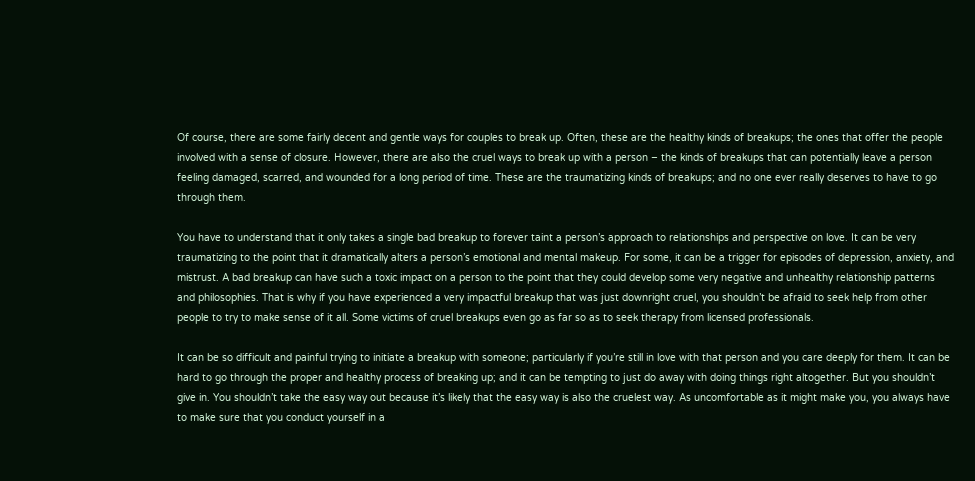Of course, there are some fairly decent and gentle ways for couples to break up. Often, these are the healthy kinds of breakups; the ones that offer the people involved with a sense of closure. However, there are also the cruel ways to break up with a person – the kinds of breakups that can potentially leave a person feeling damaged, scarred, and wounded for a long period of time. These are the traumatizing kinds of breakups; and no one ever really deserves to have to go through them.

You have to understand that it only takes a single bad breakup to forever taint a person’s approach to relationships and perspective on love. It can be very traumatizing to the point that it dramatically alters a person’s emotional and mental makeup. For some, it can be a trigger for episodes of depression, anxiety, and mistrust. A bad breakup can have such a toxic impact on a person to the point that they could develop some very negative and unhealthy relationship patterns and philosophies. That is why if you have experienced a very impactful breakup that was just downright cruel, you shouldn’t be afraid to seek help from other people to try to make sense of it all. Some victims of cruel breakups even go as far so as to seek therapy from licensed professionals.

It can be so difficult and painful trying to initiate a breakup with someone; particularly if you’re still in love with that person and you care deeply for them. It can be hard to go through the proper and healthy process of breaking up; and it can be tempting to just do away with doing things right altogether. But you shouldn’t give in. You shouldn’t take the easy way out because it’s likely that the easy way is also the cruelest way. As uncomfortable as it might make you, you always have to make sure that you conduct yourself in a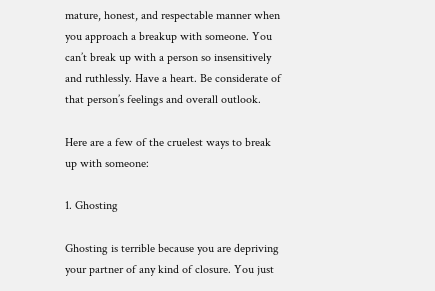mature, honest, and respectable manner when you approach a breakup with someone. You can’t break up with a person so insensitively and ruthlessly. Have a heart. Be considerate of that person’s feelings and overall outlook.

Here are a few of the cruelest ways to break up with someone:

1. Ghosting

Ghosting is terrible because you are depriving your partner of any kind of closure. You just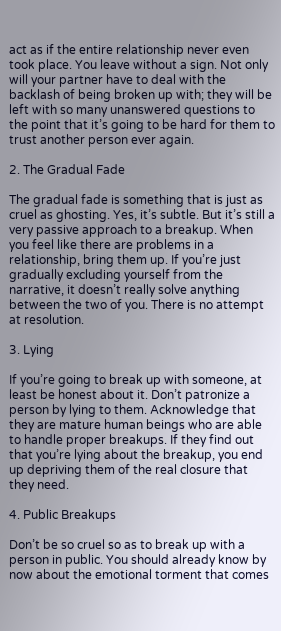act as if the entire relationship never even took place. You leave without a sign. Not only will your partner have to deal with the backlash of being broken up with; they will be left with so many unanswered questions to the point that it’s going to be hard for them to trust another person ever again.

2. The Gradual Fade

The gradual fade is something that is just as cruel as ghosting. Yes, it’s subtle. But it’s still a very passive approach to a breakup. When you feel like there are problems in a relationship, bring them up. If you’re just gradually excluding yourself from the narrative, it doesn’t really solve anything between the two of you. There is no attempt at resolution.

3. Lying

If you’re going to break up with someone, at least be honest about it. Don’t patronize a person by lying to them. Acknowledge that they are mature human beings who are able to handle proper breakups. If they find out that you’re lying about the breakup, you end up depriving them of the real closure that they need.

4. Public Breakups

Don’t be so cruel so as to break up with a person in public. You should already know by now about the emotional torment that comes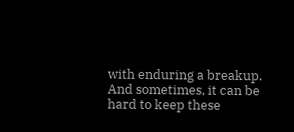with enduring a breakup. And sometimes, it can be hard to keep these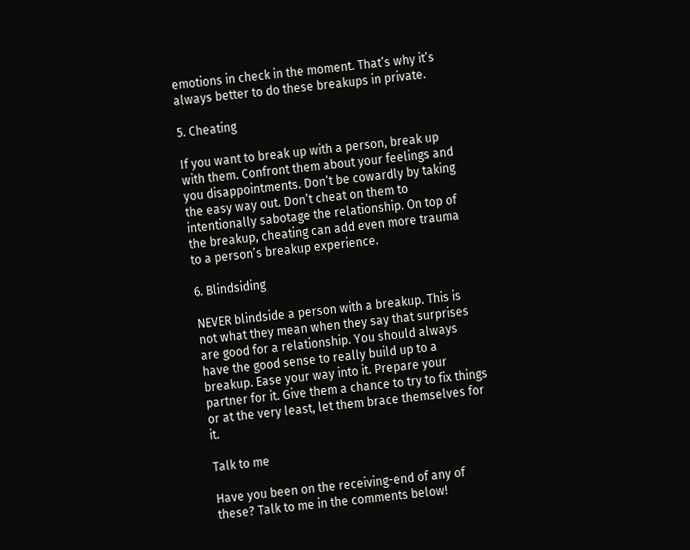emotions in check in the moment. That’s why it’s always better to do these breakups in private.

5. Cheating

If you want to break up with a person, break up with them. Confront them about your feelings and you disappointments. Don’t be cowardly by taking the easy way out. Don’t cheat on them to intentionally sabotage the relationship. On top of the breakup, cheating can add even more trauma to a person’s breakup experience.

6. Blindsiding

NEVER blindside a person with a breakup. This is not what they mean when they say that surprises are good for a relationship. You should always have the good sense to really build up to a breakup. Ease your way into it. Prepare your partner for it. Give them a chance to try to fix things or at the very least, let them brace themselves for it.

Talk to me

Have you been on the receiving-end of any of these? Talk to me in the comments below!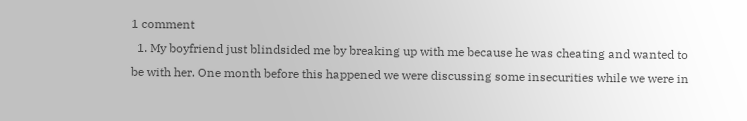1 comment
  1. My boyfriend just blindsided me by breaking up with me because he was cheating and wanted to be with her. One month before this happened we were discussing some insecurities while we were in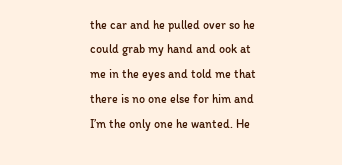the car and he pulled over so he could grab my hand and ook at me in the eyes and told me that there is no one else for him and I’m the only one he wanted. He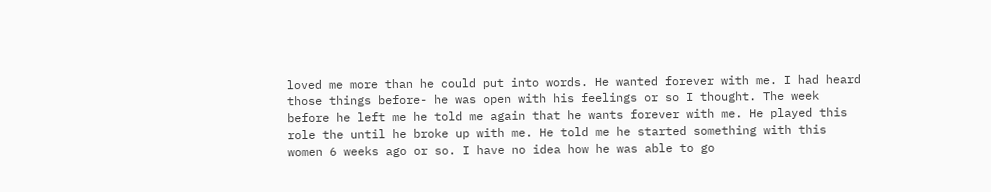loved me more than he could put into words. He wanted forever with me. I had heard those things before- he was open with his feelings or so I thought. The week before he left me he told me again that he wants forever with me. He played this role the until he broke up with me. He told me he started something with this women 6 weeks ago or so. I have no idea how he was able to go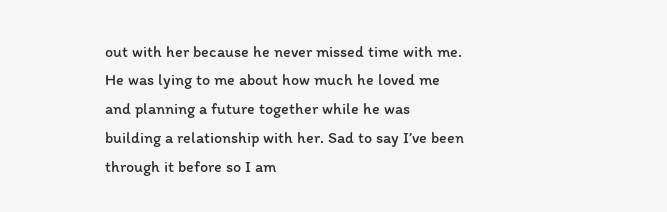out with her because he never missed time with me. He was lying to me about how much he loved me and planning a future together while he was building a relationship with her. Sad to say I’ve been through it before so I am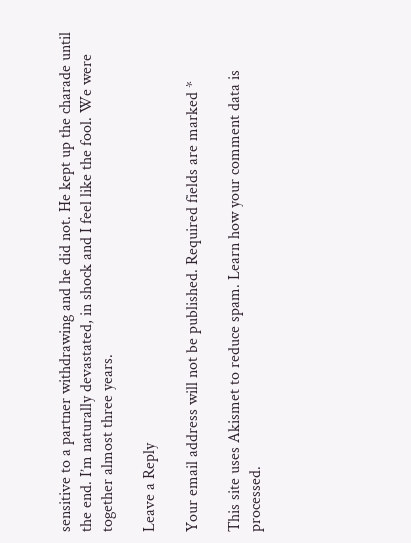sensitive to a partner withdrawing and he did not. He kept up the charade until the end. I’m naturally devastated, in shock and I feel like the fool. We were together almost three years.

Leave a Reply

Your email address will not be published. Required fields are marked *

This site uses Akismet to reduce spam. Learn how your comment data is processed.